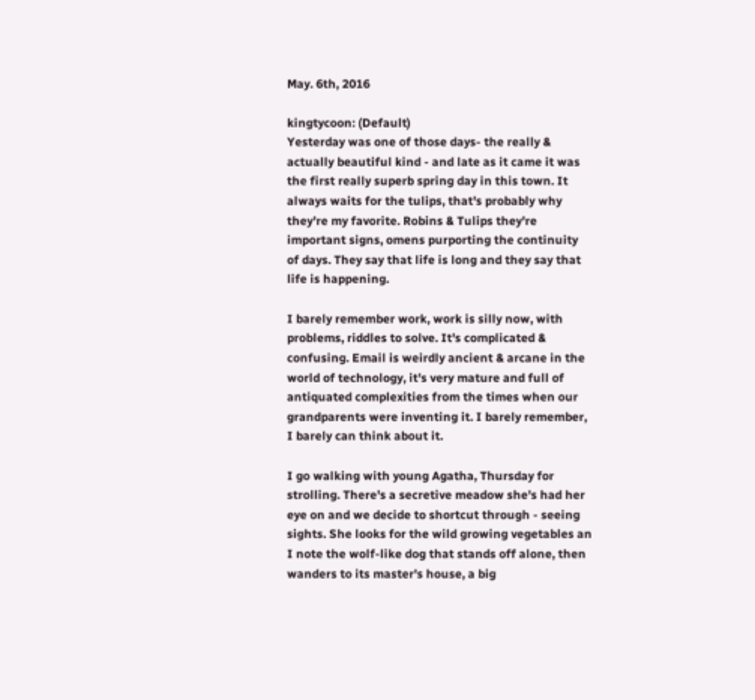May. 6th, 2016

kingtycoon: (Default)
Yesterday was one of those days- the really & actually beautiful kind - and late as it came it was the first really superb spring day in this town. It always waits for the tulips, that's probably why they're my favorite. Robins & Tulips they're important signs, omens purporting the continuity of days. They say that life is long and they say that life is happening.

I barely remember work, work is silly now, with problems, riddles to solve. It's complicated & confusing. Email is weirdly ancient & arcane in the world of technology, it's very mature and full of antiquated complexities from the times when our grandparents were inventing it. I barely remember, I barely can think about it.

I go walking with young Agatha, Thursday for strolling. There's a secretive meadow she's had her eye on and we decide to shortcut through - seeing sights. She looks for the wild growing vegetables an I note the wolf-like dog that stands off alone, then wanders to its master's house, a big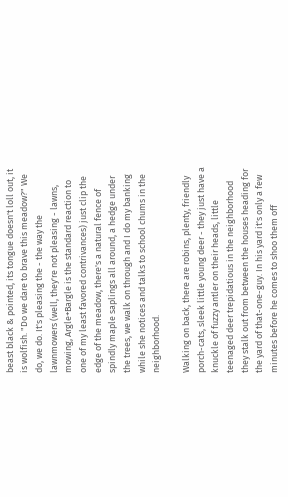beast black & pointed, its tongue doesn't loll out, it is wolfish. "Do we dare to brave this meadow?" We do, we do. It's pleasing the - the way the lawnmowers (well, they're not pleasing - lawns, mowing, Argle+Bargle is the standard reaction to one of my least favored contrivances) just clip the edge of the meadow, there's a natural fence of spindly maple saplings all around, a hedge under the trees, we walk on through and I do my banking while she notices and talks to school chums in the neighborhood.

Walking on back, there are robins, plenty, friendly porch-cats, sleek little young deer - they just have a knuckle of fuzzy antler on their heads, little teenaged deer trepidatious in the neighborhood they stalk out from between the houses heading for the yard of that-one-guy. In his yard it's only a few minutes before he comes to shoo them off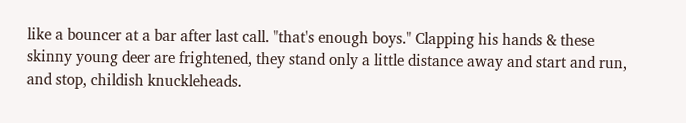like a bouncer at a bar after last call. "that's enough boys." Clapping his hands & these skinny young deer are frightened, they stand only a little distance away and start and run, and stop, childish knuckleheads.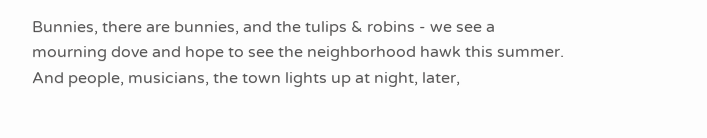Bunnies, there are bunnies, and the tulips & robins - we see a mourning dove and hope to see the neighborhood hawk this summer. And people, musicians, the town lights up at night, later,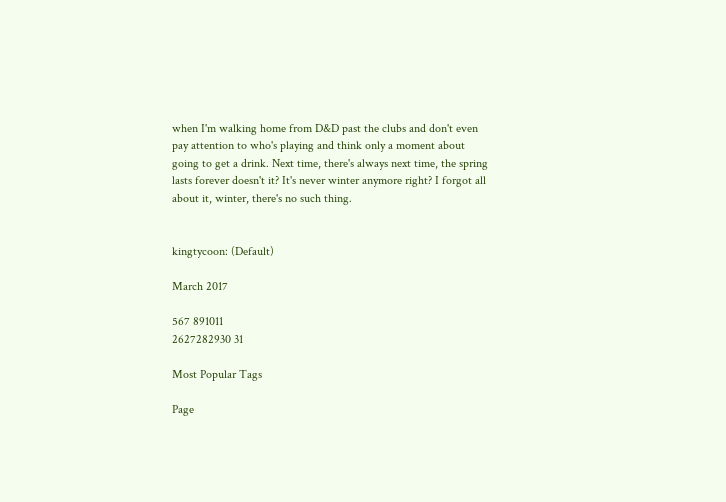when I'm walking home from D&D past the clubs and don't even pay attention to who's playing and think only a moment about going to get a drink. Next time, there's always next time, the spring lasts forever doesn't it? It's never winter anymore right? I forgot all about it, winter, there's no such thing.


kingtycoon: (Default)

March 2017

567 891011
2627282930 31

Most Popular Tags

Page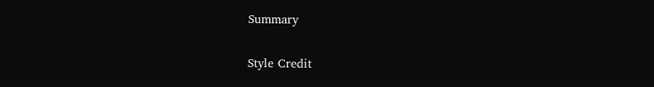Summary

Style Credit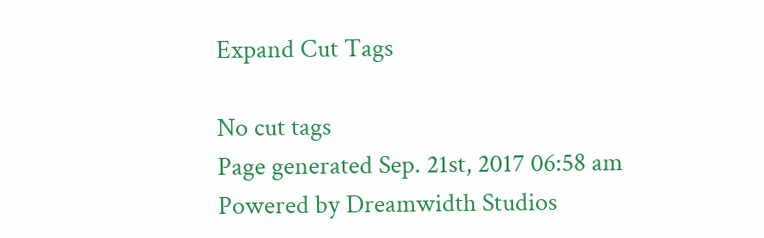Expand Cut Tags

No cut tags
Page generated Sep. 21st, 2017 06:58 am
Powered by Dreamwidth Studios